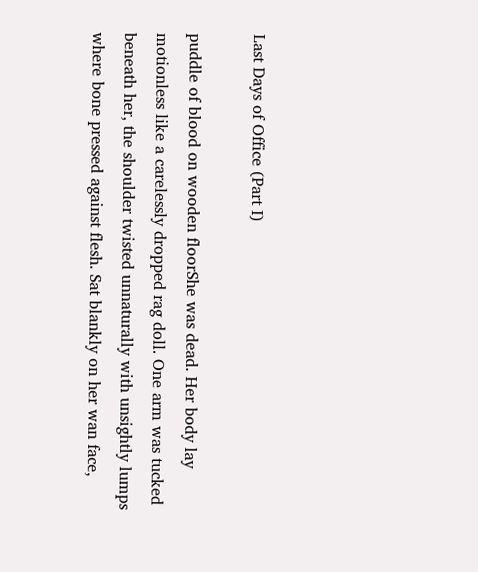Last Days of Office (Part I)

puddle of blood on wooden floorShe was dead. Her body lay motionless like a carelessly dropped rag doll. One arm was tucked beneath her, the shoulder twisted unnaturally with unsightly lumps where bone pressed against flesh. Sat blankly on her wan face,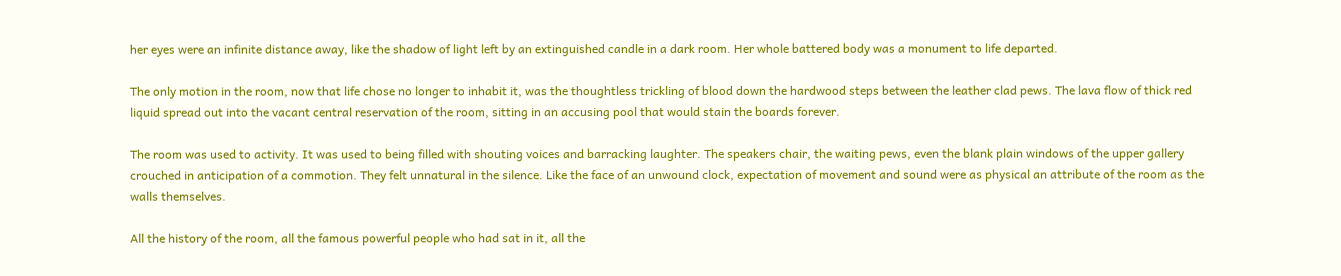her eyes were an infinite distance away, like the shadow of light left by an extinguished candle in a dark room. Her whole battered body was a monument to life departed.

The only motion in the room, now that life chose no longer to inhabit it, was the thoughtless trickling of blood down the hardwood steps between the leather clad pews. The lava flow of thick red liquid spread out into the vacant central reservation of the room, sitting in an accusing pool that would stain the boards forever.

The room was used to activity. It was used to being filled with shouting voices and barracking laughter. The speakers chair, the waiting pews, even the blank plain windows of the upper gallery crouched in anticipation of a commotion. They felt unnatural in the silence. Like the face of an unwound clock, expectation of movement and sound were as physical an attribute of the room as the walls themselves.

All the history of the room, all the famous powerful people who had sat in it, all the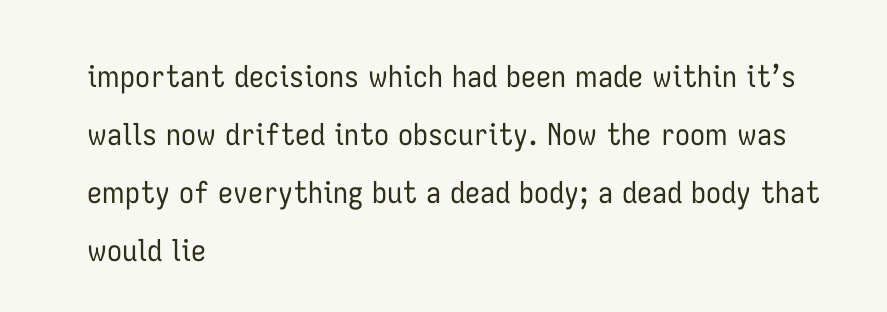important decisions which had been made within it’s walls now drifted into obscurity. Now the room was empty of everything but a dead body; a dead body that would lie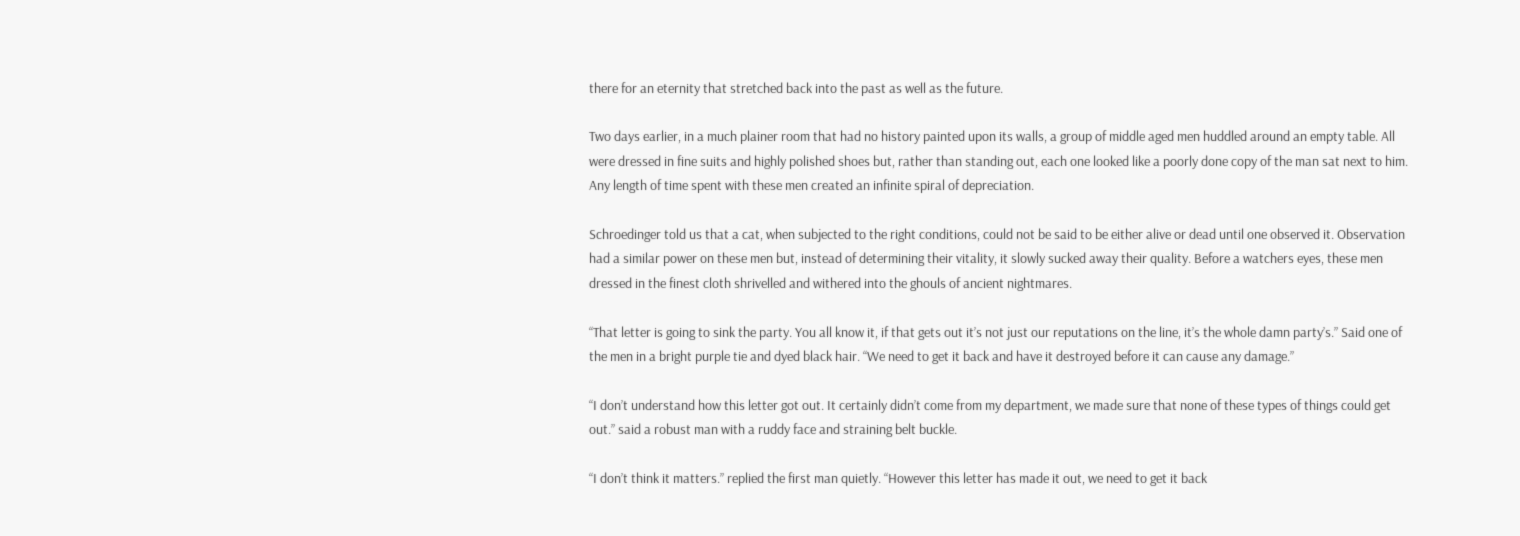there for an eternity that stretched back into the past as well as the future.

Two days earlier, in a much plainer room that had no history painted upon its walls, a group of middle aged men huddled around an empty table. All were dressed in fine suits and highly polished shoes but, rather than standing out, each one looked like a poorly done copy of the man sat next to him. Any length of time spent with these men created an infinite spiral of depreciation.

Schroedinger told us that a cat, when subjected to the right conditions, could not be said to be either alive or dead until one observed it. Observation had a similar power on these men but, instead of determining their vitality, it slowly sucked away their quality. Before a watchers eyes, these men dressed in the finest cloth shrivelled and withered into the ghouls of ancient nightmares.

“That letter is going to sink the party. You all know it, if that gets out it’s not just our reputations on the line, it’s the whole damn party’s.” Said one of the men in a bright purple tie and dyed black hair. “We need to get it back and have it destroyed before it can cause any damage.”

“I don’t understand how this letter got out. It certainly didn’t come from my department, we made sure that none of these types of things could get out.” said a robust man with a ruddy face and straining belt buckle.

“I don’t think it matters.” replied the first man quietly. “However this letter has made it out, we need to get it back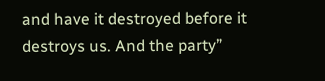and have it destroyed before it destroys us. And the party”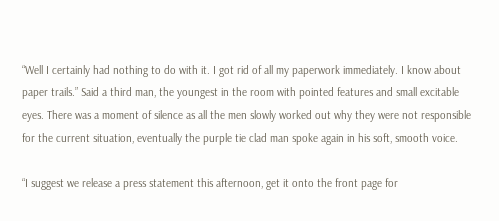“Well I certainly had nothing to do with it. I got rid of all my paperwork immediately. I know about paper trails.” Said a third man, the youngest in the room with pointed features and small excitable eyes. There was a moment of silence as all the men slowly worked out why they were not responsible for the current situation, eventually the purple tie clad man spoke again in his soft, smooth voice.

“I suggest we release a press statement this afternoon, get it onto the front page for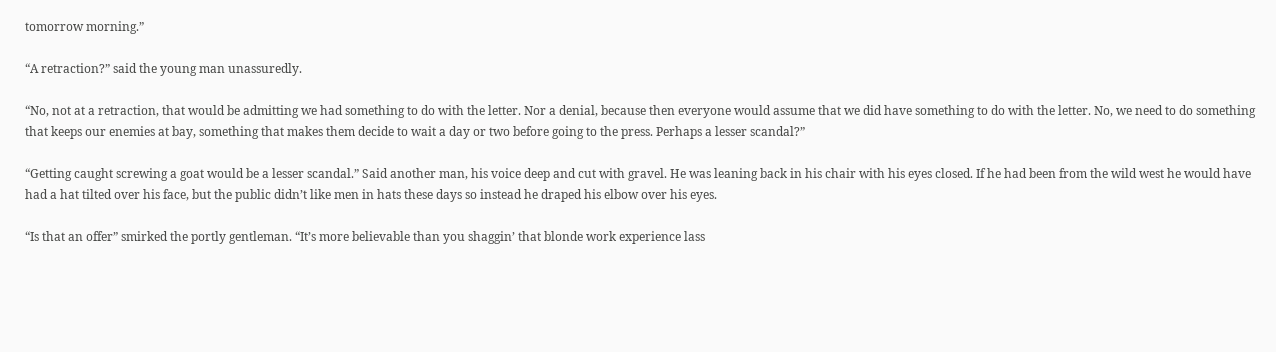tomorrow morning.”

“A retraction?” said the young man unassuredly.

“No, not at a retraction, that would be admitting we had something to do with the letter. Nor a denial, because then everyone would assume that we did have something to do with the letter. No, we need to do something that keeps our enemies at bay, something that makes them decide to wait a day or two before going to the press. Perhaps a lesser scandal?”

“Getting caught screwing a goat would be a lesser scandal.” Said another man, his voice deep and cut with gravel. He was leaning back in his chair with his eyes closed. If he had been from the wild west he would have had a hat tilted over his face, but the public didn’t like men in hats these days so instead he draped his elbow over his eyes.

“Is that an offer” smirked the portly gentleman. “It’s more believable than you shaggin’ that blonde work experience lass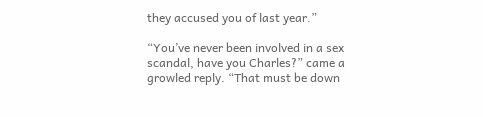they accused you of last year.”

“You’ve never been involved in a sex scandal, have you Charles?” came a growled reply. “That must be down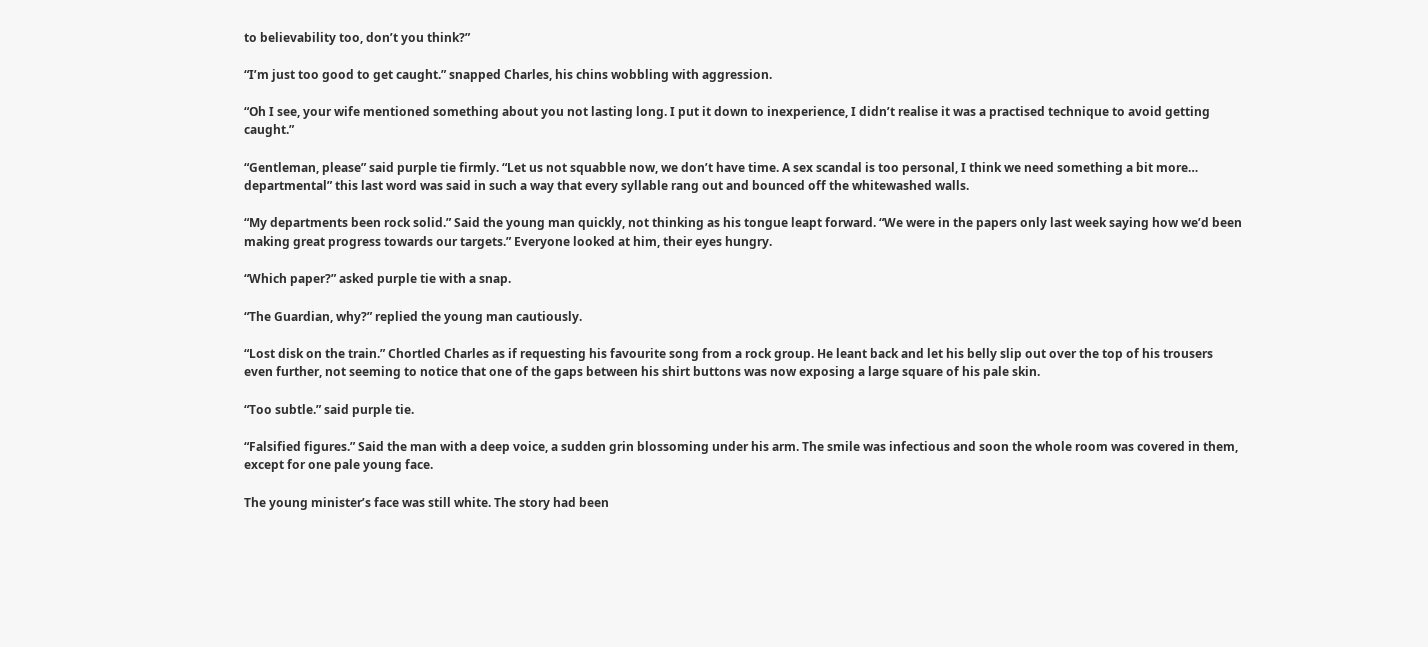to believability too, don’t you think?”

“I’m just too good to get caught.” snapped Charles, his chins wobbling with aggression.

“Oh I see, your wife mentioned something about you not lasting long. I put it down to inexperience, I didn’t realise it was a practised technique to avoid getting caught.”

“Gentleman, please” said purple tie firmly. “Let us not squabble now, we don’t have time. A sex scandal is too personal, I think we need something a bit more… departmental” this last word was said in such a way that every syllable rang out and bounced off the whitewashed walls.

“My departments been rock solid.” Said the young man quickly, not thinking as his tongue leapt forward. “We were in the papers only last week saying how we’d been making great progress towards our targets.” Everyone looked at him, their eyes hungry.

“Which paper?” asked purple tie with a snap.

“The Guardian, why?” replied the young man cautiously.

“Lost disk on the train.” Chortled Charles as if requesting his favourite song from a rock group. He leant back and let his belly slip out over the top of his trousers even further, not seeming to notice that one of the gaps between his shirt buttons was now exposing a large square of his pale skin.

“Too subtle.” said purple tie.

“Falsified figures.” Said the man with a deep voice, a sudden grin blossoming under his arm. The smile was infectious and soon the whole room was covered in them, except for one pale young face.

The young minister’s face was still white. The story had been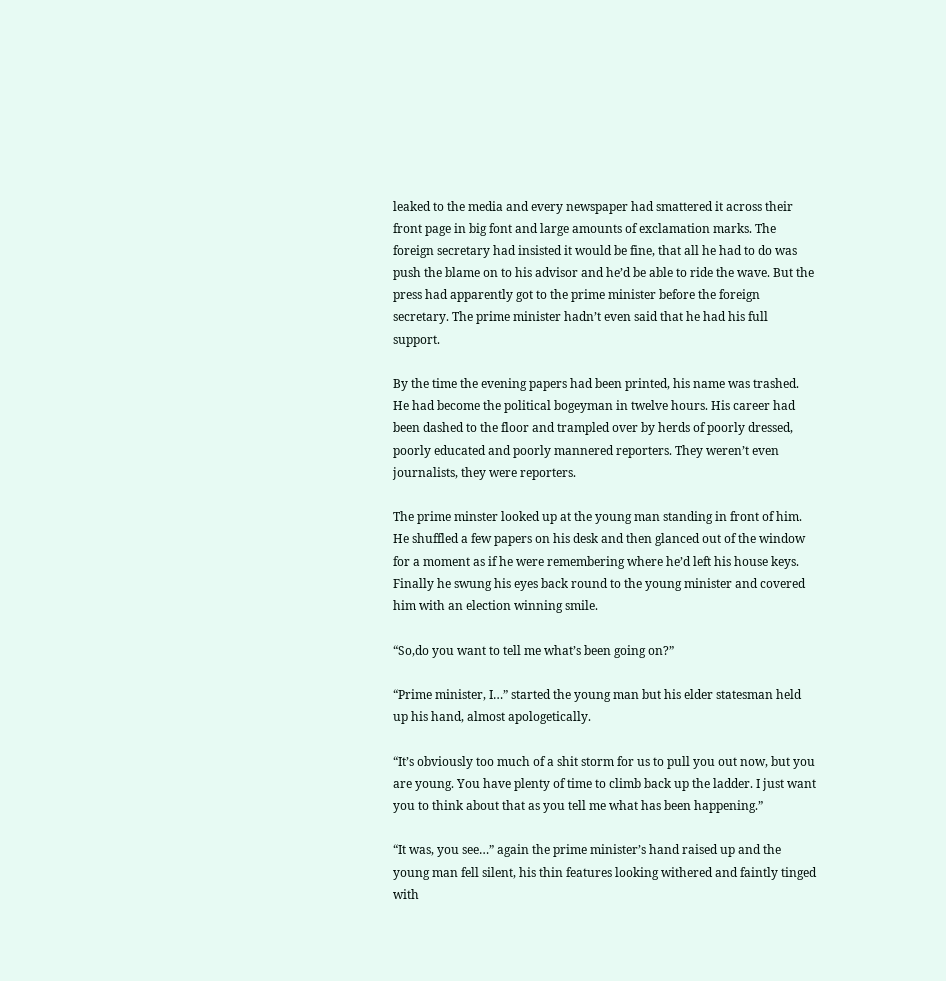leaked to the media and every newspaper had smattered it across their front page in big font and large amounts of exclamation marks. The foreign secretary had insisted it would be fine, that all he had to do was push the blame on to his advisor and he’d be able to ride the wave. But the press had apparently got to the prime minister before the foreign secretary. The prime minister hadn’t even said that he had his full support.

By the time the evening papers had been printed, his name was trashed. He had become the political bogeyman in twelve hours. His career had been dashed to the floor and trampled over by herds of poorly dressed, poorly educated and poorly mannered reporters. They weren’t even journalists, they were reporters.

The prime minster looked up at the young man standing in front of him. He shuffled a few papers on his desk and then glanced out of the window for a moment as if he were remembering where he’d left his house keys. Finally he swung his eyes back round to the young minister and covered him with an election winning smile.

“So,do you want to tell me what’s been going on?”

“Prime minister, I…” started the young man but his elder statesman held up his hand, almost apologetically.

“It’s obviously too much of a shit storm for us to pull you out now, but you are young. You have plenty of time to climb back up the ladder. I just want you to think about that as you tell me what has been happening.”

“It was, you see…” again the prime minister’s hand raised up and the young man fell silent, his thin features looking withered and faintly tinged with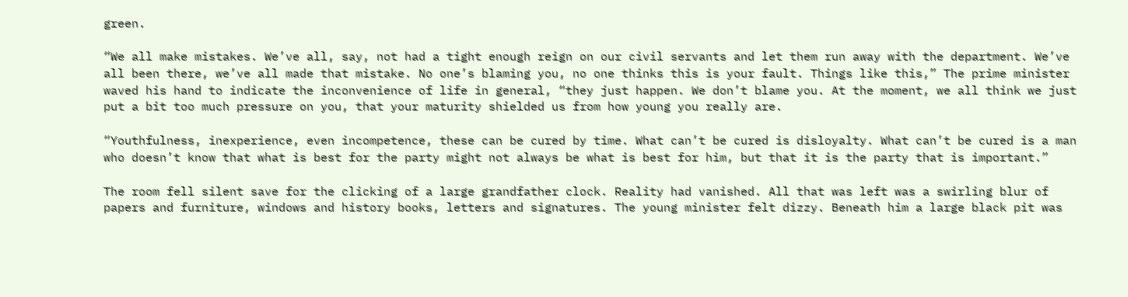green.

“We all make mistakes. We’ve all, say, not had a tight enough reign on our civil servants and let them run away with the department. We’ve all been there, we’ve all made that mistake. No one’s blaming you, no one thinks this is your fault. Things like this,” The prime minister waved his hand to indicate the inconvenience of life in general, “they just happen. We don’t blame you. At the moment, we all think we just put a bit too much pressure on you, that your maturity shielded us from how young you really are.

“Youthfulness, inexperience, even incompetence, these can be cured by time. What can’t be cured is disloyalty. What can’t be cured is a man who doesn’t know that what is best for the party might not always be what is best for him, but that it is the party that is important.”

The room fell silent save for the clicking of a large grandfather clock. Reality had vanished. All that was left was a swirling blur of papers and furniture, windows and history books, letters and signatures. The young minister felt dizzy. Beneath him a large black pit was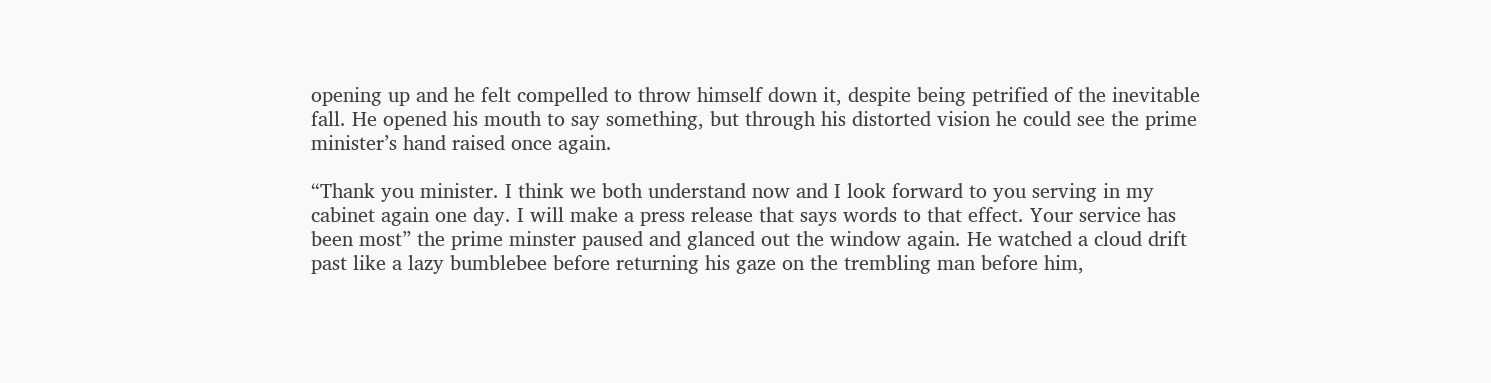opening up and he felt compelled to throw himself down it, despite being petrified of the inevitable fall. He opened his mouth to say something, but through his distorted vision he could see the prime minister’s hand raised once again.

“Thank you minister. I think we both understand now and I look forward to you serving in my cabinet again one day. I will make a press release that says words to that effect. Your service has been most” the prime minster paused and glanced out the window again. He watched a cloud drift past like a lazy bumblebee before returning his gaze on the trembling man before him,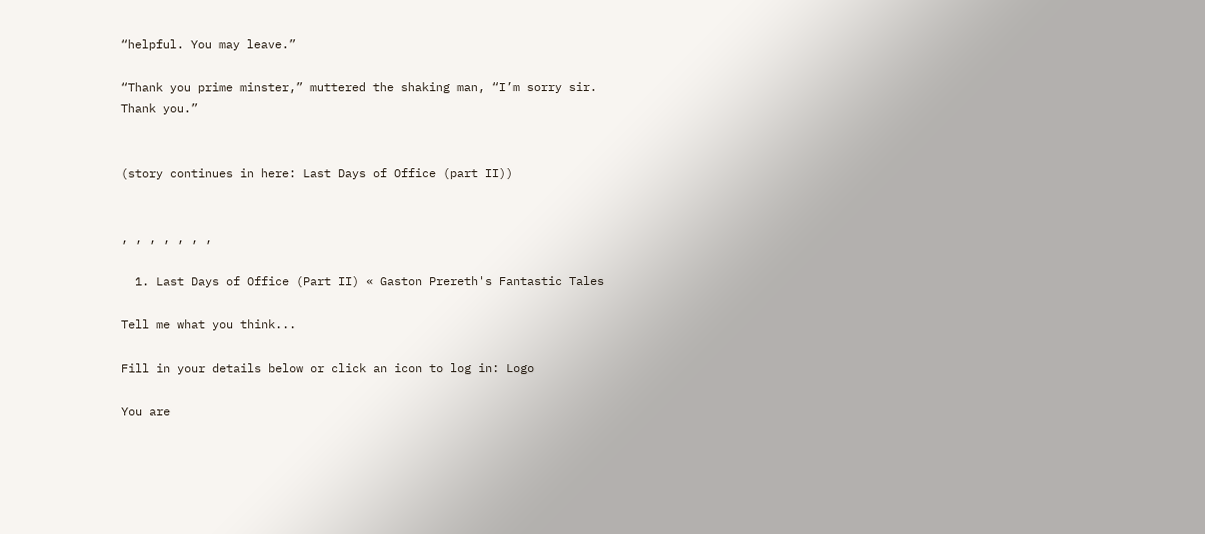“helpful. You may leave.”

“Thank you prime minster,” muttered the shaking man, “I’m sorry sir. Thank you.”


(story continues in here: Last Days of Office (part II))


, , , , , , ,

  1. Last Days of Office (Part II) « Gaston Prereth's Fantastic Tales

Tell me what you think...

Fill in your details below or click an icon to log in: Logo

You are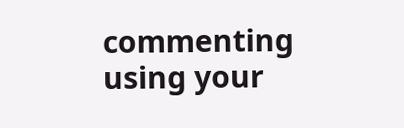commenting using your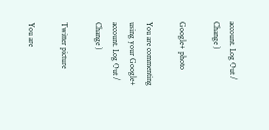account. Log Out /  Change )

Google+ photo

You are commenting using your Google+ account. Log Out /  Change )

Twitter picture

You are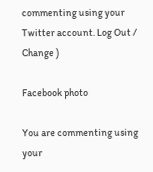commenting using your Twitter account. Log Out /  Change )

Facebook photo

You are commenting using your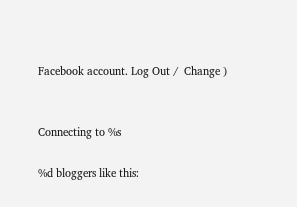Facebook account. Log Out /  Change )


Connecting to %s

%d bloggers like this: